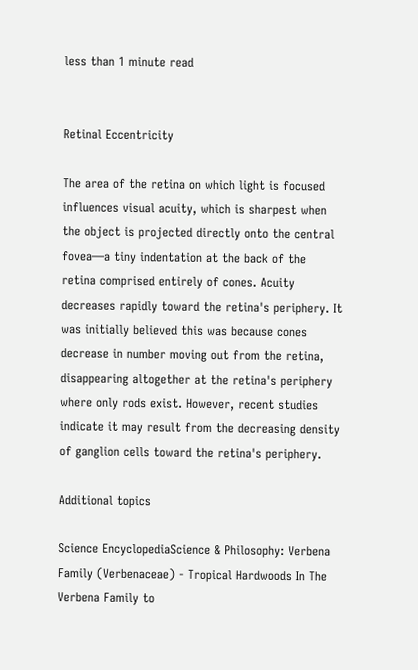less than 1 minute read


Retinal Eccentricity

The area of the retina on which light is focused influences visual acuity, which is sharpest when the object is projected directly onto the central fovea—a tiny indentation at the back of the retina comprised entirely of cones. Acuity decreases rapidly toward the retina's periphery. It was initially believed this was because cones decrease in number moving out from the retina, disappearing altogether at the retina's periphery where only rods exist. However, recent studies indicate it may result from the decreasing density of ganglion cells toward the retina's periphery.

Additional topics

Science EncyclopediaScience & Philosophy: Verbena Family (Verbenaceae) - Tropical Hardwoods In The Verbena Family to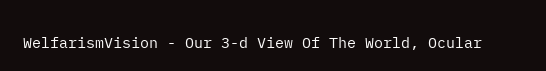WelfarismVision - Our 3-d View Of The World, Ocular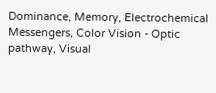Dominance, Memory, Electrochemical Messengers, Color Vision - Optic pathway, Visual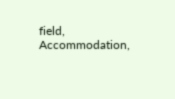field, Accommodation,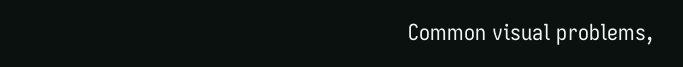Common visual problems,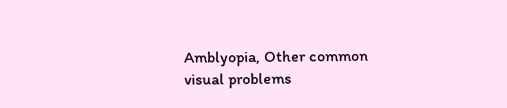Amblyopia, Other common visual problems